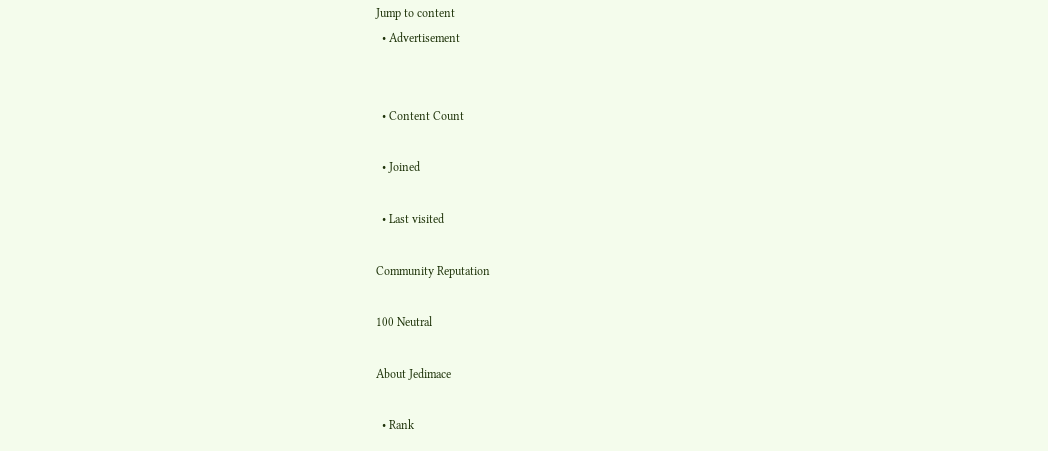Jump to content
  • Advertisement


  • Content Count

  • Joined

  • Last visited

Community Reputation

100 Neutral

About Jedimace

  • Rank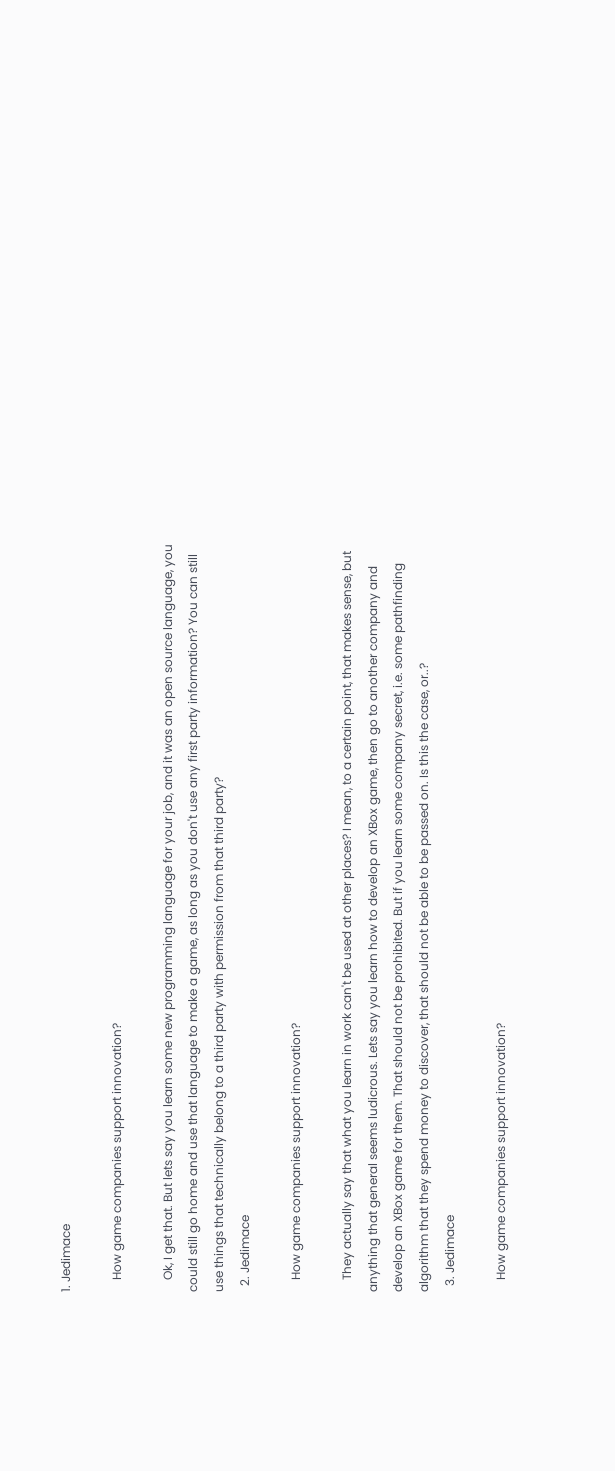1. Jedimace

    How game companies support innovation?

    Ok, I get that. But lets say you learn some new programming language for your job, and it was an open source language, you could still go home and use that language to make a game, as long as you don't use any first party information? You can still use things that technically belong to a third party with permission from that third party?
  2. Jedimace

    How game companies support innovation?

    They actually say that what you learn in work can't be used at other places? I mean, to a certain point, that makes sense, but anything that general seems ludicrous. Lets say you learn how to develop an XBox game, then go to another company and develop an XBox game for them. That should not be prohibited. But if you learn some company secret, i.e. some pathfinding algorithm that they spend money to discover, that should not be able to be passed on. Is this the case, or..?
  3. Jedimace

    How game companies support innovation?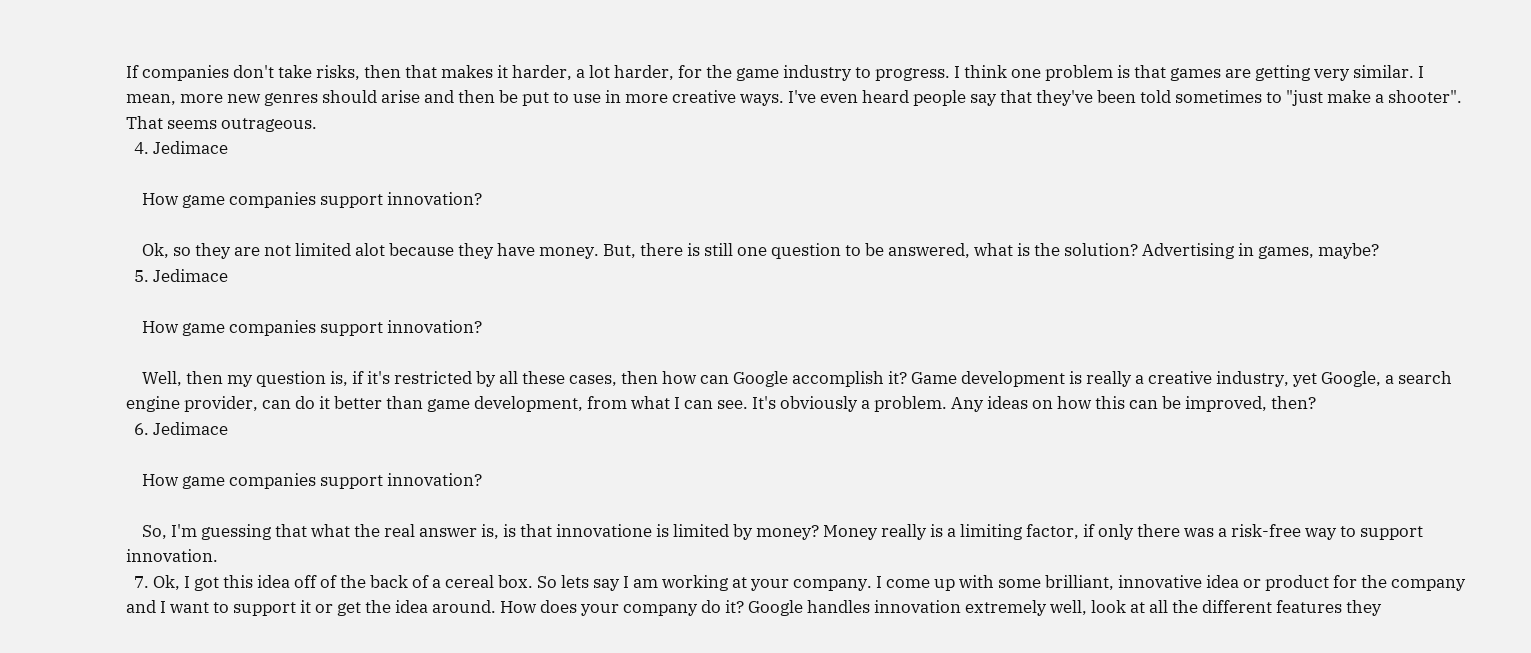If companies don't take risks, then that makes it harder, a lot harder, for the game industry to progress. I think one problem is that games are getting very similar. I mean, more new genres should arise and then be put to use in more creative ways. I've even heard people say that they've been told sometimes to "just make a shooter". That seems outrageous.
  4. Jedimace

    How game companies support innovation?

    Ok, so they are not limited alot because they have money. But, there is still one question to be answered, what is the solution? Advertising in games, maybe?
  5. Jedimace

    How game companies support innovation?

    Well, then my question is, if it's restricted by all these cases, then how can Google accomplish it? Game development is really a creative industry, yet Google, a search engine provider, can do it better than game development, from what I can see. It's obviously a problem. Any ideas on how this can be improved, then?
  6. Jedimace

    How game companies support innovation?

    So, I'm guessing that what the real answer is, is that innovatione is limited by money? Money really is a limiting factor, if only there was a risk-free way to support innovation.
  7. Ok, I got this idea off of the back of a cereal box. So lets say I am working at your company. I come up with some brilliant, innovative idea or product for the company and I want to support it or get the idea around. How does your company do it? Google handles innovation extremely well, look at all the different features they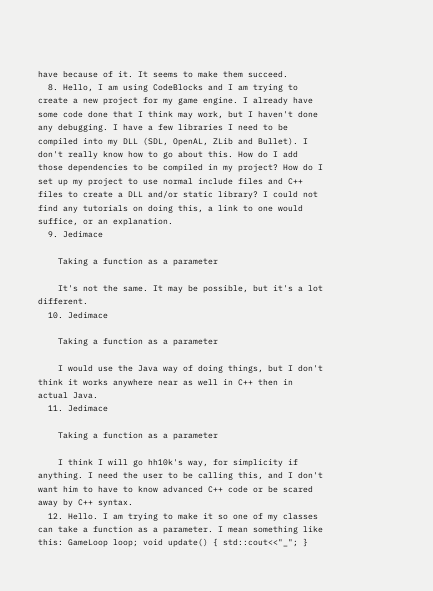have because of it. It seems to make them succeed.
  8. Hello, I am using CodeBlocks and I am trying to create a new project for my game engine. I already have some code done that I think may work, but I haven't done any debugging. I have a few libraries I need to be compiled into my DLL (SDL, OpenAL, ZLib and Bullet). I don't really know how to go about this. How do I add those dependencies to be compiled in my project? How do I set up my project to use normal include files and C++ files to create a DLL and/or static library? I could not find any tutorials on doing this, a link to one would suffice, or an explanation.
  9. Jedimace

    Taking a function as a parameter

    It's not the same. It may be possible, but it's a lot different.
  10. Jedimace

    Taking a function as a parameter

    I would use the Java way of doing things, but I don't think it works anywhere near as well in C++ then in actual Java.
  11. Jedimace

    Taking a function as a parameter

    I think I will go hh10k's way, for simplicity if anything. I need the user to be calling this, and I don't want him to have to know advanced C++ code or be scared away by C++ syntax.
  12. Hello. I am trying to make it so one of my classes can take a function as a parameter. I mean something like this: GameLoop loop; void update() { std::cout<<"_"; }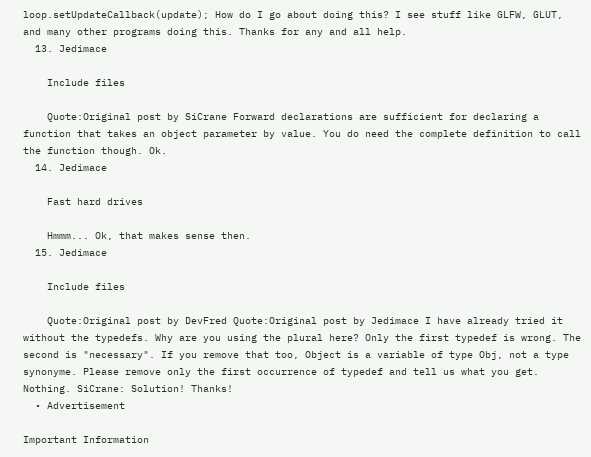loop.setUpdateCallback(update); How do I go about doing this? I see stuff like GLFW, GLUT, and many other programs doing this. Thanks for any and all help.
  13. Jedimace

    Include files

    Quote:Original post by SiCrane Forward declarations are sufficient for declaring a function that takes an object parameter by value. You do need the complete definition to call the function though. Ok.
  14. Jedimace

    Fast hard drives

    Hmmm... Ok, that makes sense then.
  15. Jedimace

    Include files

    Quote:Original post by DevFred Quote:Original post by Jedimace I have already tried it without the typedefs. Why are you using the plural here? Only the first typedef is wrong. The second is "necessary". If you remove that too, Object is a variable of type Obj, not a type synonyme. Please remove only the first occurrence of typedef and tell us what you get. Nothing. SiCrane: Solution! Thanks!
  • Advertisement

Important Information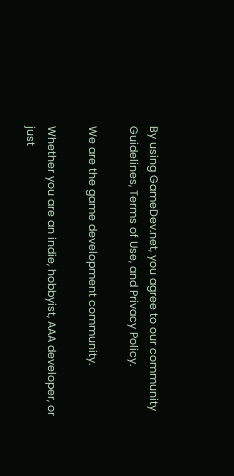By using GameDev.net, you agree to our community Guidelines, Terms of Use, and Privacy Policy.

We are the game development community.

Whether you are an indie, hobbyist, AAA developer, or just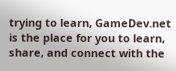trying to learn, GameDev.net is the place for you to learn, share, and connect with the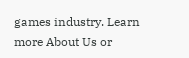games industry. Learn more About Us or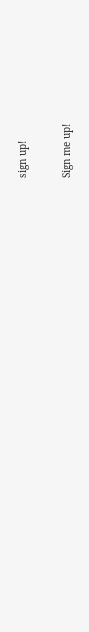sign up!

Sign me up!